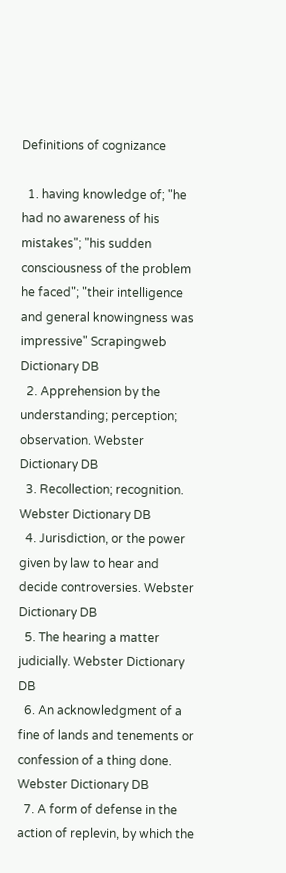Definitions of cognizance

  1. having knowledge of; "he had no awareness of his mistakes"; "his sudden consciousness of the problem he faced"; "their intelligence and general knowingness was impressive" Scrapingweb Dictionary DB
  2. Apprehension by the understanding; perception; observation. Webster Dictionary DB
  3. Recollection; recognition. Webster Dictionary DB
  4. Jurisdiction, or the power given by law to hear and decide controversies. Webster Dictionary DB
  5. The hearing a matter judicially. Webster Dictionary DB
  6. An acknowledgment of a fine of lands and tenements or confession of a thing done. Webster Dictionary DB
  7. A form of defense in the action of replevin, by which the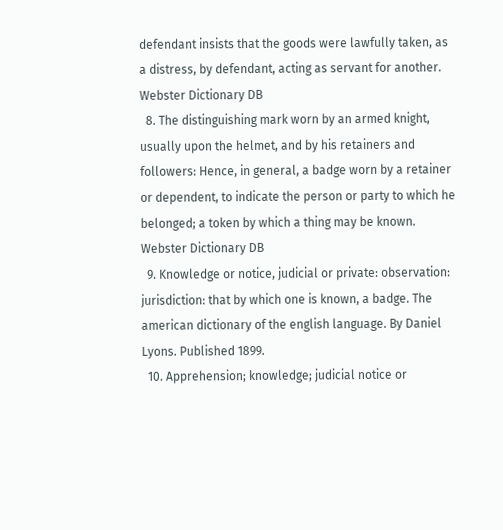defendant insists that the goods were lawfully taken, as a distress, by defendant, acting as servant for another. Webster Dictionary DB
  8. The distinguishing mark worn by an armed knight, usually upon the helmet, and by his retainers and followers: Hence, in general, a badge worn by a retainer or dependent, to indicate the person or party to which he belonged; a token by which a thing may be known. Webster Dictionary DB
  9. Knowledge or notice, judicial or private: observation: jurisdiction: that by which one is known, a badge. The american dictionary of the english language. By Daniel Lyons. Published 1899.
  10. Apprehension; knowledge; judicial notice or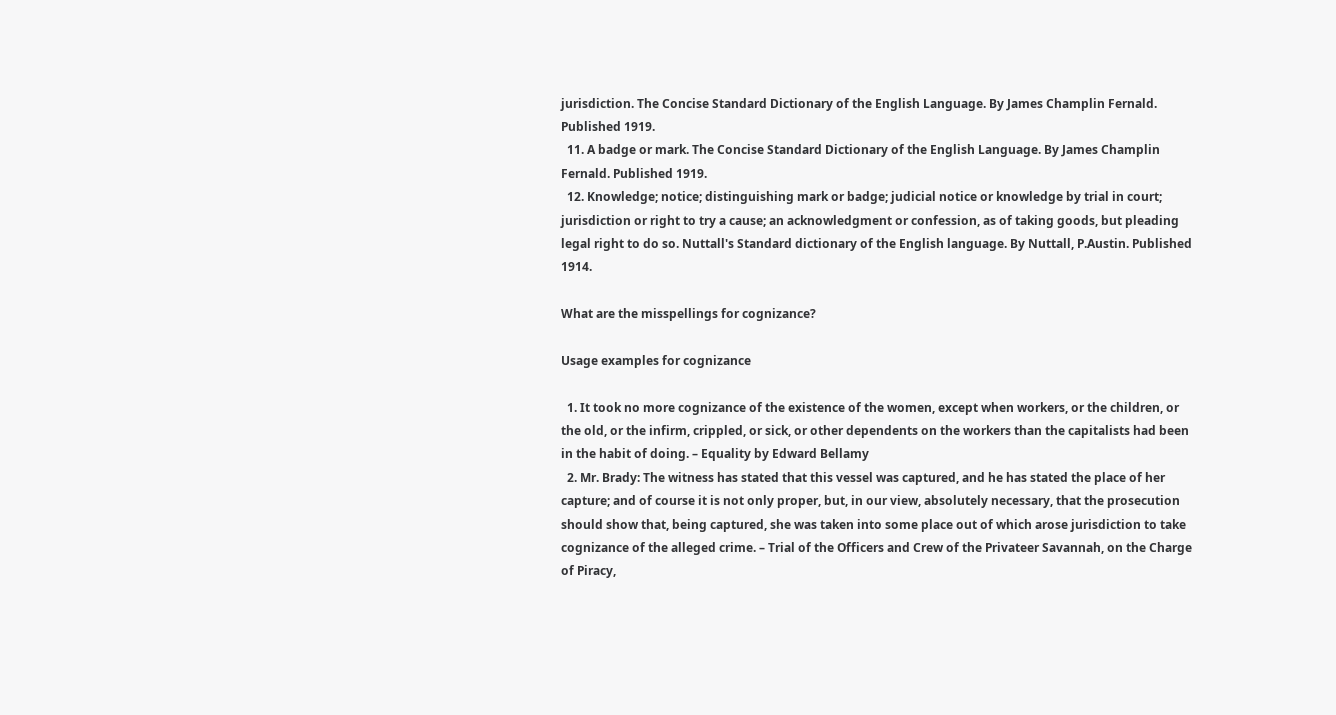jurisdiction. The Concise Standard Dictionary of the English Language. By James Champlin Fernald. Published 1919.
  11. A badge or mark. The Concise Standard Dictionary of the English Language. By James Champlin Fernald. Published 1919.
  12. Knowledge; notice; distinguishing mark or badge; judicial notice or knowledge by trial in court; jurisdiction or right to try a cause; an acknowledgment or confession, as of taking goods, but pleading legal right to do so. Nuttall's Standard dictionary of the English language. By Nuttall, P.Austin. Published 1914.

What are the misspellings for cognizance?

Usage examples for cognizance

  1. It took no more cognizance of the existence of the women, except when workers, or the children, or the old, or the infirm, crippled, or sick, or other dependents on the workers than the capitalists had been in the habit of doing. – Equality by Edward Bellamy
  2. Mr. Brady: The witness has stated that this vessel was captured, and he has stated the place of her capture; and of course it is not only proper, but, in our view, absolutely necessary, that the prosecution should show that, being captured, she was taken into some place out of which arose jurisdiction to take cognizance of the alleged crime. – Trial of the Officers and Crew of the Privateer Savannah, on the Charge of Piracy,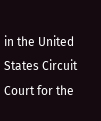in the United States Circuit Court for the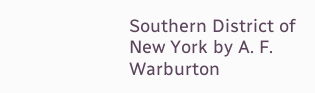Southern District of New York by A. F. Warburton